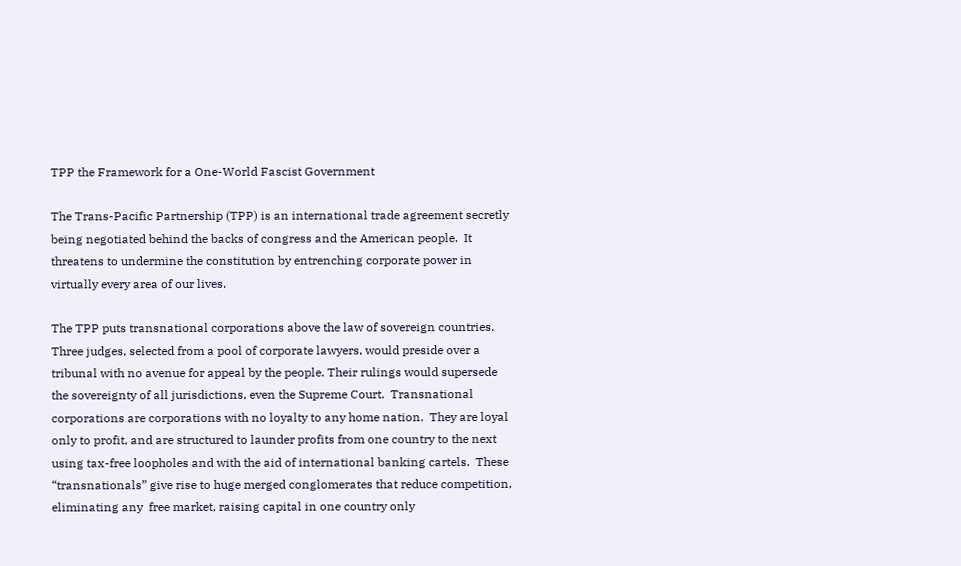TPP the Framework for a One-World Fascist Government

The Trans-Pacific Partnership (TPP) is an international trade agreement secretly being negotiated behind the backs of congress and the American people.  It threatens to undermine the constitution by entrenching corporate power in virtually every area of our lives.

The TPP puts transnational corporations above the law of sovereign countries.  Three judges, selected from a pool of corporate lawyers, would preside over a tribunal with no avenue for appeal by the people. Their rulings would supersede the sovereignty of all jurisdictions, even the Supreme Court.  Transnational corporations are corporations with no loyalty to any home nation.  They are loyal only to profit, and are structured to launder profits from one country to the next using tax-free loopholes and with the aid of international banking cartels.  These “transnationals” give rise to huge merged conglomerates that reduce competition, eliminating any  free market, raising capital in one country only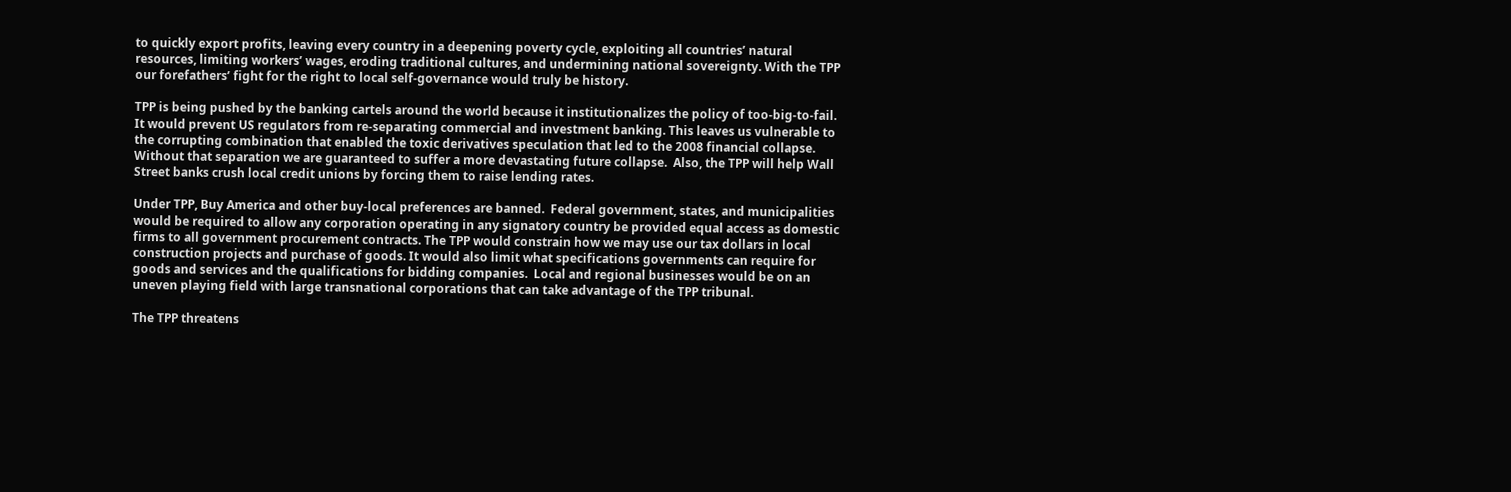to quickly export profits, leaving every country in a deepening poverty cycle, exploiting all countries’ natural resources, limiting workers’ wages, eroding traditional cultures, and undermining national sovereignty. With the TPP our forefathers’ fight for the right to local self-governance would truly be history.

TPP is being pushed by the banking cartels around the world because it institutionalizes the policy of too-big-to-fail. It would prevent US regulators from re-separating commercial and investment banking. This leaves us vulnerable to the corrupting combination that enabled the toxic derivatives speculation that led to the 2008 financial collapse. Without that separation we are guaranteed to suffer a more devastating future collapse.  Also, the TPP will help Wall Street banks crush local credit unions by forcing them to raise lending rates.

Under TPP, Buy America and other buy-local preferences are banned.  Federal government, states, and municipalities would be required to allow any corporation operating in any signatory country be provided equal access as domestic firms to all government procurement contracts. The TPP would constrain how we may use our tax dollars in local construction projects and purchase of goods. It would also limit what specifications governments can require for goods and services and the qualifications for bidding companies.  Local and regional businesses would be on an uneven playing field with large transnational corporations that can take advantage of the TPP tribunal.

The TPP threatens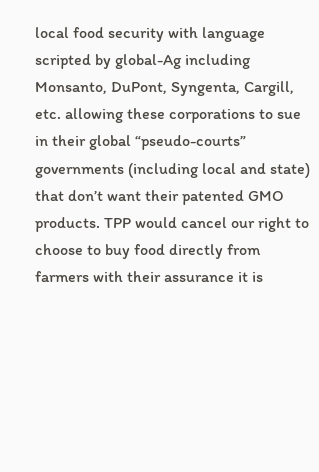local food security with language scripted by global-Ag including Monsanto, DuPont, Syngenta, Cargill, etc. allowing these corporations to sue in their global “pseudo-courts” governments (including local and state) that don’t want their patented GMO products. TPP would cancel our right to choose to buy food directly from farmers with their assurance it is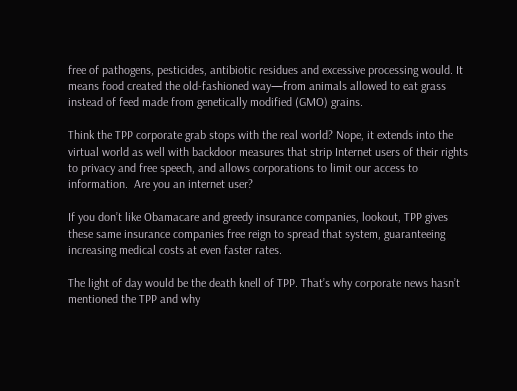free of pathogens, pesticides, antibiotic residues and excessive processing would. It means food created the old-fashioned way—from animals allowed to eat grass instead of feed made from genetically modified (GMO) grains.

Think the TPP corporate grab stops with the real world? Nope, it extends into the virtual world as well with backdoor measures that strip Internet users of their rights to privacy and free speech, and allows corporations to limit our access to information.  Are you an internet user?

If you don’t like Obamacare and greedy insurance companies, lookout, TPP gives these same insurance companies free reign to spread that system, guaranteeing increasing medical costs at even faster rates.

The light of day would be the death knell of TPP. That’s why corporate news hasn’t mentioned the TPP and why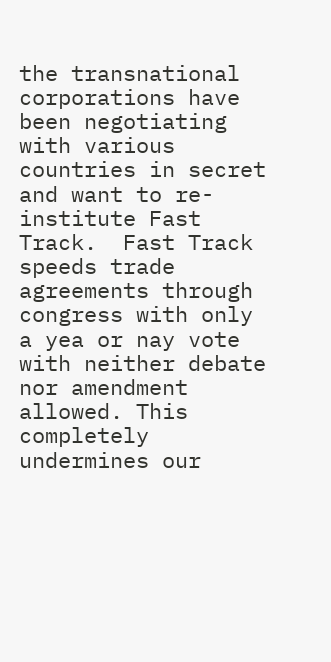the transnational corporations have been negotiating with various countries in secret and want to re-institute Fast Track.  Fast Track speeds trade agreements through congress with only a yea or nay vote with neither debate nor amendment allowed. This completely undermines our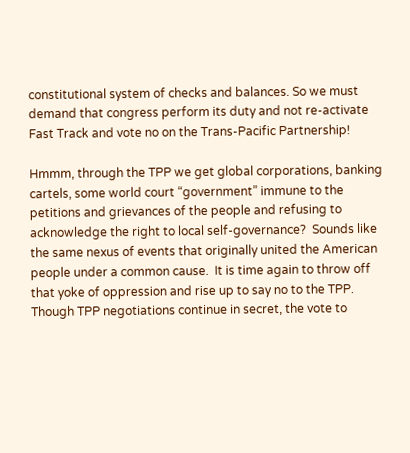constitutional system of checks and balances. So we must demand that congress perform its duty and not re-activate Fast Track and vote no on the Trans-Pacific Partnership!

Hmmm, through the TPP we get global corporations, banking cartels, some world court “government” immune to the petitions and grievances of the people and refusing to acknowledge the right to local self-governance?  Sounds like the same nexus of events that originally united the American people under a common cause.  It is time again to throw off that yoke of oppression and rise up to say no to the TPP. Though TPP negotiations continue in secret, the vote to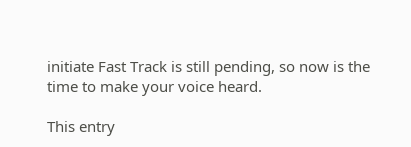initiate Fast Track is still pending, so now is the time to make your voice heard.

This entry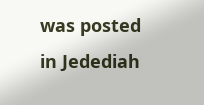was posted in Jedediah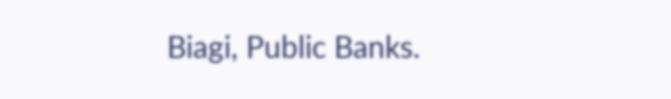Biagi, Public Banks.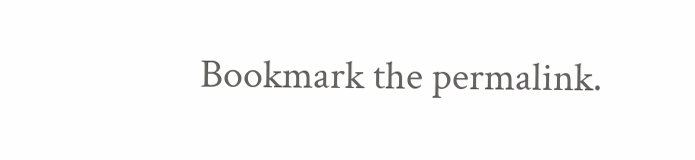Bookmark the permalink.